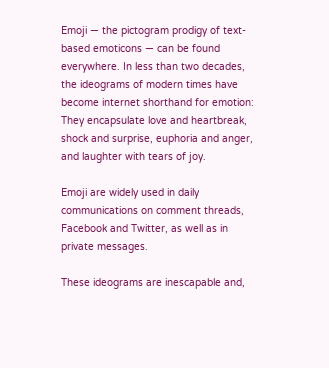Emoji — the pictogram prodigy of text-based emoticons — can be found everywhere. In less than two decades, the ideograms of modern times have become internet shorthand for emotion: They encapsulate love and heartbreak, shock and surprise, euphoria and anger, and laughter with tears of joy.

Emoji are widely used in daily communications on comment threads, Facebook and Twitter, as well as in private messages.

These ideograms are inescapable and,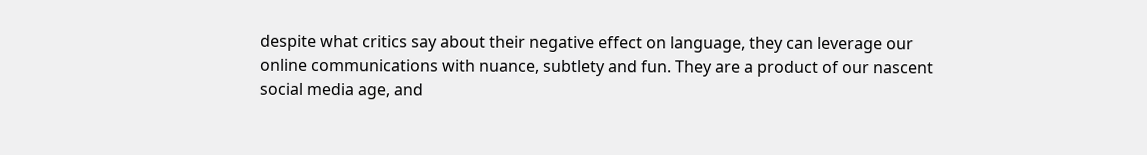despite what critics say about their negative effect on language, they can leverage our online communications with nuance, subtlety and fun. They are a product of our nascent social media age, and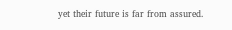yet their future is far from assured.